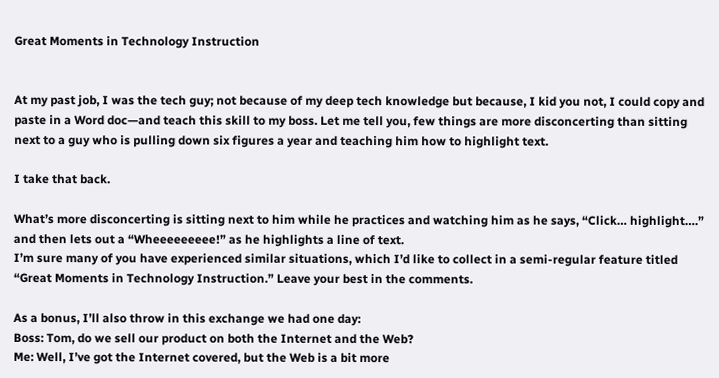Great Moments in Technology Instruction


At my past job, I was the tech guy; not because of my deep tech knowledge but because, I kid you not, I could copy and paste in a Word doc—and teach this skill to my boss. Let me tell you, few things are more disconcerting than sitting next to a guy who is pulling down six figures a year and teaching him how to highlight text.

I take that back.

What’s more disconcerting is sitting next to him while he practices and watching him as he says, “Click… highlight….” and then lets out a “Wheeeeeeeee!” as he highlights a line of text.
I’m sure many of you have experienced similar situations, which I’d like to collect in a semi-regular feature titled “Great Moments in Technology Instruction.” Leave your best in the comments.

As a bonus, I’ll also throw in this exchange we had one day:
Boss: Tom, do we sell our product on both the Internet and the Web?
Me: Well, I’ve got the Internet covered, but the Web is a bit more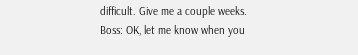difficult. Give me a couple weeks.
Boss: OK, let me know when you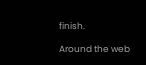finish.

Around the web